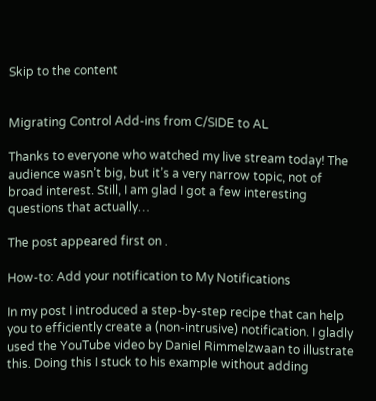Skip to the content


Migrating Control Add-ins from C/SIDE to AL

Thanks to everyone who watched my live stream today! The audience wasn’t big, but it’s a very narrow topic, not of broad interest. Still, I am glad I got a few interesting questions that actually…

The post appeared first on .

How-to: Add your notification to My Notifications

In my post I introduced a step-by-step recipe that can help you to efficiently create a (non-intrusive) notification. I gladly used the YouTube video by Daniel Rimmelzwaan to illustrate this. Doing this I stuck to his example without adding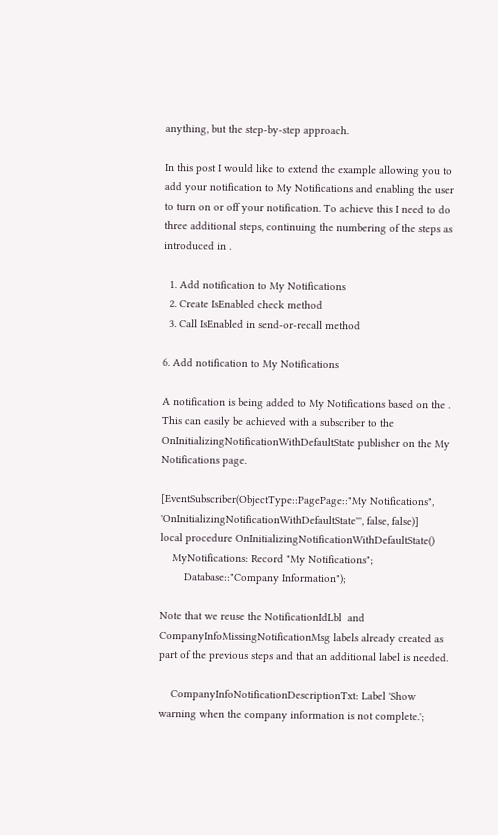anything, but the step-by-step approach.

In this post I would like to extend the example allowing you to add your notification to My Notifications and enabling the user to turn on or off your notification. To achieve this I need to do three additional steps, continuing the numbering of the steps as introduced in .

  1. Add notification to My Notifications
  2. Create IsEnabled check method
  3. Call IsEnabled in send-or-recall method

6. Add notification to My Notifications

A notification is being added to My Notifications based on the . This can easily be achieved with a subscriber to the OnInitializingNotificationWithDefaultState publisher on the My Notifications page.

[EventSubscriber(ObjectType::PagePage::"My Notifications", 'OnInitializingNotificationWithDefaultState''', false, false)]
local procedure OnInitializingNotificationWithDefaultState()
    MyNotifications: Record "My Notifications";
        Database::"Company Information");

Note that we reuse the NotificationIdLbl  and CompanyInfoMissingNotificationMsg labels already created as part of the previous steps and that an additional label is needed.

    CompanyInfoNotificationDescriptionTxt: Label 'Show warning when the company information is not complete.';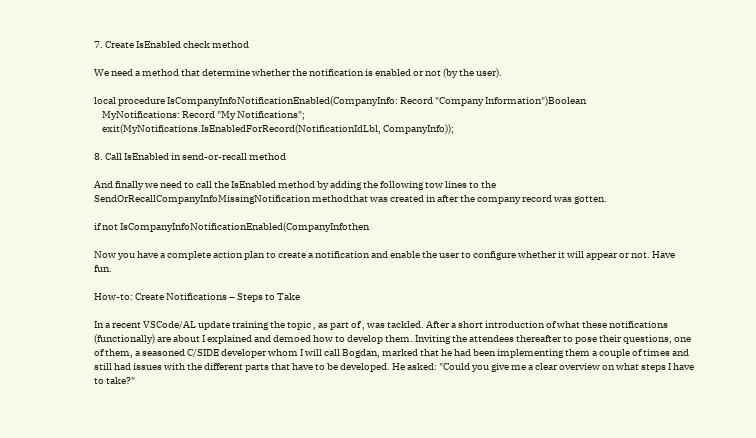7. Create IsEnabled check method

We need a method that determine whether the notification is enabled or not (by the user).

local procedure IsCompanyInfoNotificationEnabled(CompanyInfo: Record "Company Information")Boolean
    MyNotifications: Record "My Notifications";
    exit(MyNotifications.IsEnabledForRecord(NotificationIdLbl, CompanyInfo));

8. Call IsEnabled in send-or-recall method

And finally we need to call the IsEnabled method by adding the following tow lines to the SendOrRecallCompanyInfoMissingNotification methodthat was created in after the company record was gotten.

if not IsCompanyInfoNotificationEnabled(CompanyInfothen

Now you have a complete action plan to create a notification and enable the user to configure whether it will appear or not. Have fun.

How-to: Create Notifications – Steps to Take

In a recent VSCode/AL update training the topic , as part of , was tackled. After a short introduction of what these notifications (functionally) are about I explained and demoed how to develop them. Inviting the attendees thereafter to pose their questions, one of them, a seasoned C/SIDE developer whom I will call Bogdan, marked that he had been implementing them a couple of times and still had issues with the different parts that have to be developed. He asked: "Could you give me a clear overview on what steps I have to take?"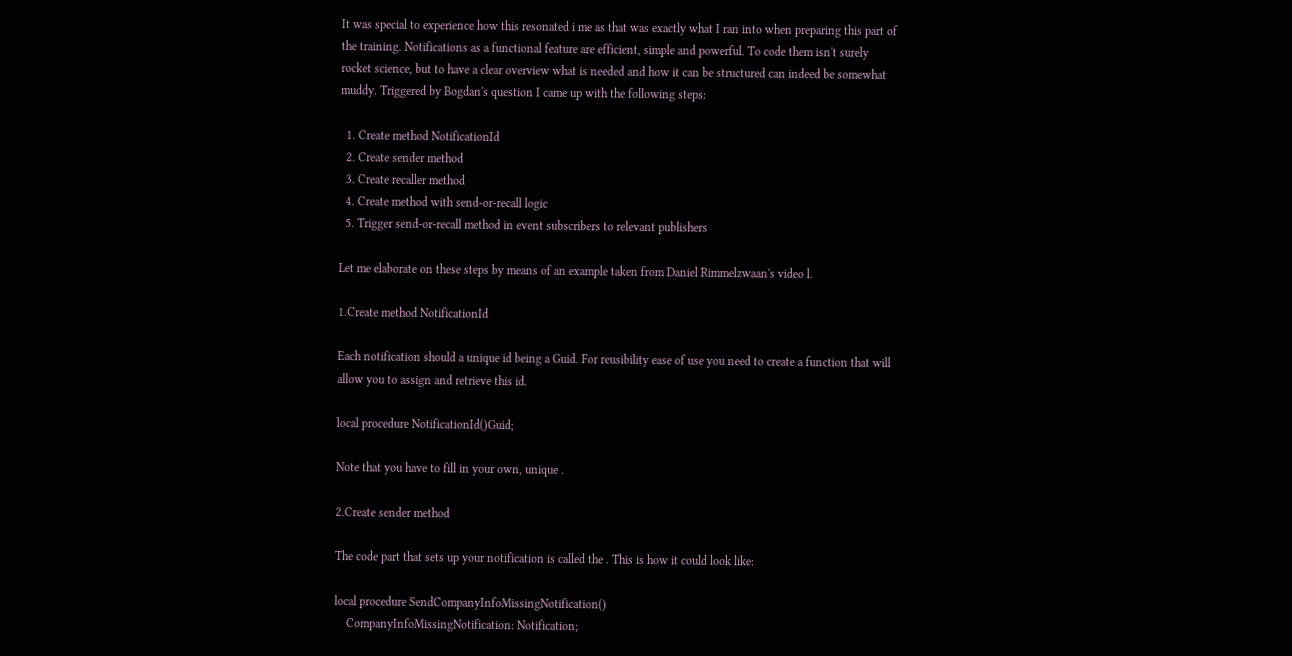It was special to experience how this resonated i me as that was exactly what I ran into when preparing this part of the training. Notifications as a functional feature are efficient, simple and powerful. To code them isn't surely rocket science, but to have a clear overview what is needed and how it can be structured can indeed be somewhat muddy. Triggered by Bogdan's question I came up with the following steps:

  1. Create method NotificationId
  2. Create sender method
  3. Create recaller method
  4. Create method with send-or-recall logic
  5. Trigger send-or-recall method in event subscribers to relevant publishers

Let me elaborate on these steps by means of an example taken from Daniel Rimmelzwaan's video l.

1.Create method NotificationId

Each notification should a unique id being a Guid. For reusibility ease of use you need to create a function that will allow you to assign and retrieve this id.

local procedure NotificationId()Guid;

Note that you have to fill in your own, unique .

2.Create sender method

The code part that sets up your notification is called the . This is how it could look like:

local procedure SendCompanyInfoMissingNotification()
    CompanyInfoMissingNotification: Notification;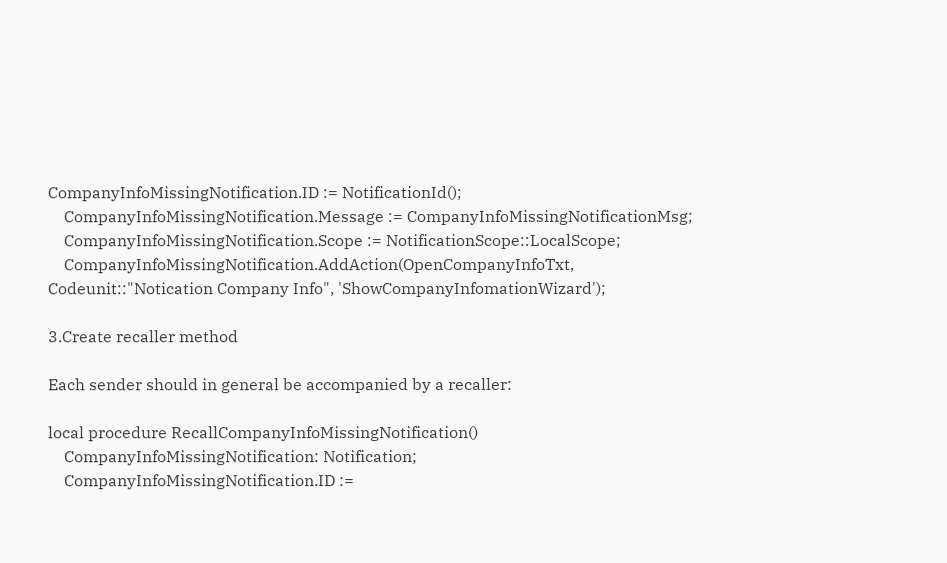CompanyInfoMissingNotification.ID := NotificationId();
    CompanyInfoMissingNotification.Message := CompanyInfoMissingNotificationMsg;
    CompanyInfoMissingNotification.Scope := NotificationScope::LocalScope;
    CompanyInfoMissingNotification.AddAction(OpenCompanyInfoTxt, Codeunit::"Notication Company Info", 'ShowCompanyInfomationWizard');

3.Create recaller method

Each sender should in general be accompanied by a recaller:

local procedure RecallCompanyInfoMissingNotification()
    CompanyInfoMissingNotification: Notification;
    CompanyInfoMissingNotification.ID :=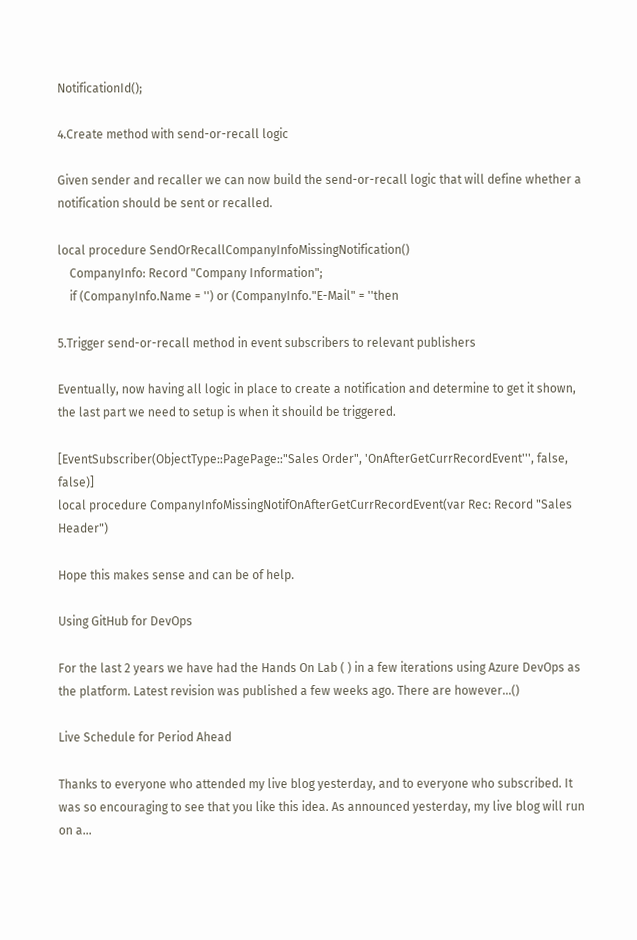NotificationId();

4.Create method with send-or-recall logic

Given sender and recaller we can now build the send-or-recall logic that will define whether a notification should be sent or recalled.

local procedure SendOrRecallCompanyInfoMissingNotification()
    CompanyInfo: Record "Company Information";
    if (CompanyInfo.Name = '') or (CompanyInfo."E-Mail" = ''then

5.Trigger send-or-recall method in event subscribers to relevant publishers

Eventually, now having all logic in place to create a notification and determine to get it shown, the last part we need to setup is when it shouild be triggered.

[EventSubscriber(ObjectType::PagePage::"Sales Order", 'OnAfterGetCurrRecordEvent''', false, false)]
local procedure CompanyInfoMissingNotifOnAfterGetCurrRecordEvent(var Rec: Record "Sales Header")

Hope this makes sense and can be of help.

Using GitHub for DevOps

For the last 2 years we have had the Hands On Lab ( ) in a few iterations using Azure DevOps as the platform. Latest revision was published a few weeks ago. There are however...()

Live Schedule for Period Ahead

Thanks to everyone who attended my live blog yesterday, and to everyone who subscribed. It was so encouraging to see that you like this idea. As announced yesterday, my live blog will run on a…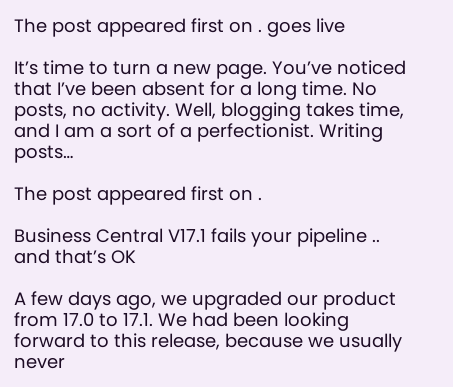The post appeared first on . goes live

It’s time to turn a new page. You’ve noticed that I’ve been absent for a long time. No posts, no activity. Well, blogging takes time, and I am a sort of a perfectionist. Writing posts…

The post appeared first on .

Business Central V17.1 fails your pipeline .. and that’s OK

A few days ago, we upgraded our product from 17.0 to 17.1. We had been looking forward to this release, because we usually never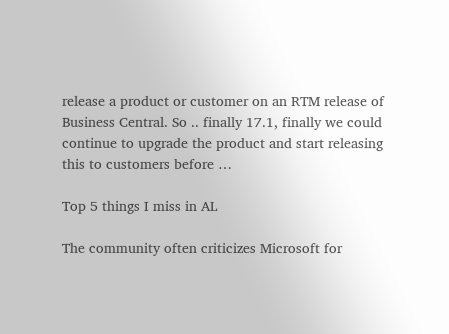release a product or customer on an RTM release of Business Central. So .. finally 17.1, finally we could continue to upgrade the product and start releasing this to customers before …

Top 5 things I miss in AL

The community often criticizes Microsoft for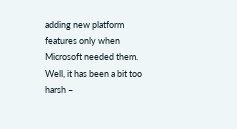adding new platform features only when Microsoft needed them. Well, it has been a bit too harsh –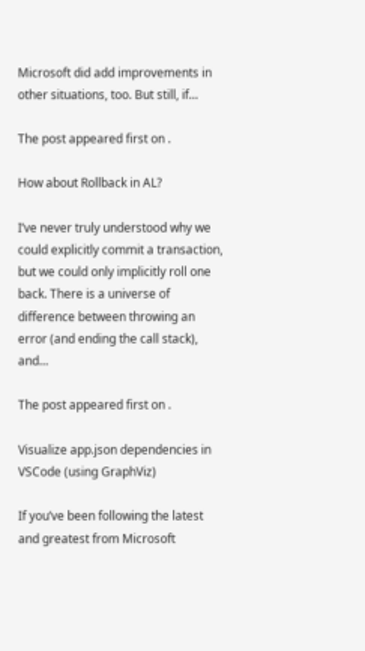Microsoft did add improvements in other situations, too. But still, if…

The post appeared first on .

How about Rollback in AL?

I’ve never truly understood why we could explicitly commit a transaction, but we could only implicitly roll one back. There is a universe of difference between throwing an error (and ending the call stack), and…

The post appeared first on .

Visualize app.json dependencies in VSCode (using GraphViz)

If you’ve been following the latest and greatest from Microsoft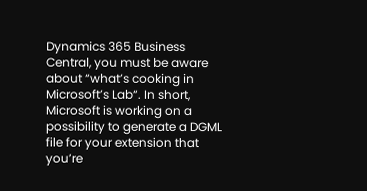Dynamics 365 Business Central, you must be aware about “what’s cooking in Microsoft’s Lab“. In short, Microsoft is working on a possibility to generate a DGML file for your extension that you’re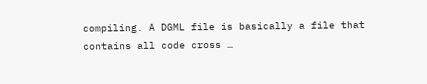compiling. A DGML file is basically a file that contains all code cross …